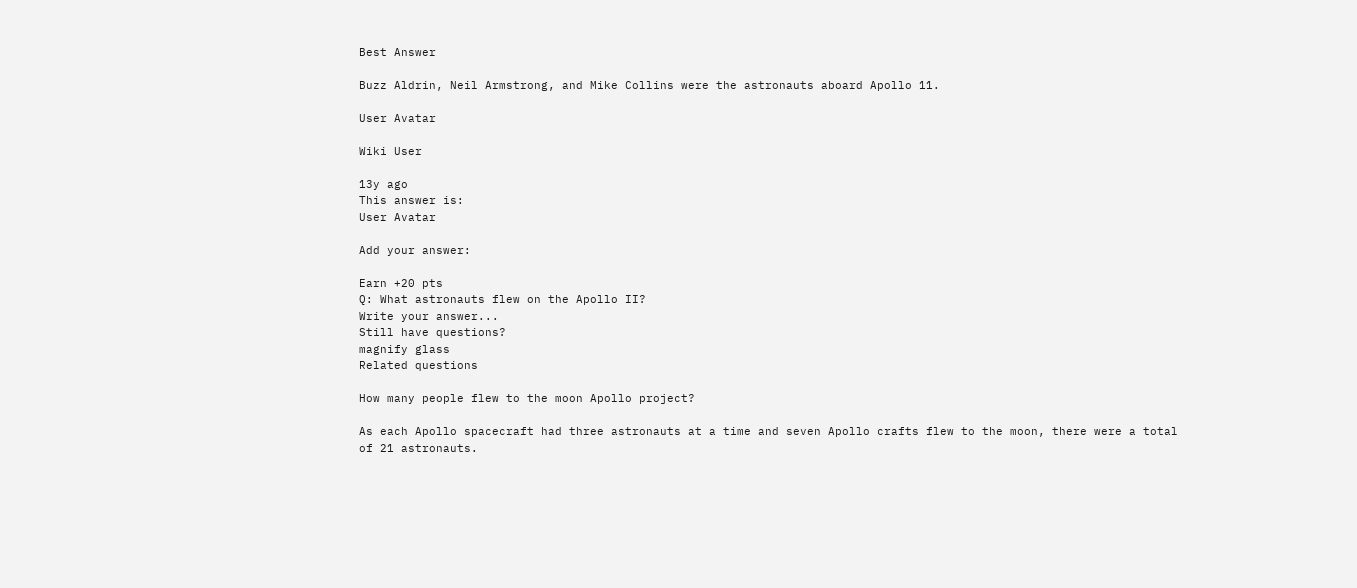Best Answer

Buzz Aldrin, Neil Armstrong, and Mike Collins were the astronauts aboard Apollo 11.

User Avatar

Wiki User

13y ago
This answer is:
User Avatar

Add your answer:

Earn +20 pts
Q: What astronauts flew on the Apollo II?
Write your answer...
Still have questions?
magnify glass
Related questions

How many people flew to the moon Apollo project?

As each Apollo spacecraft had three astronauts at a time and seven Apollo crafts flew to the moon, there were a total of 21 astronauts.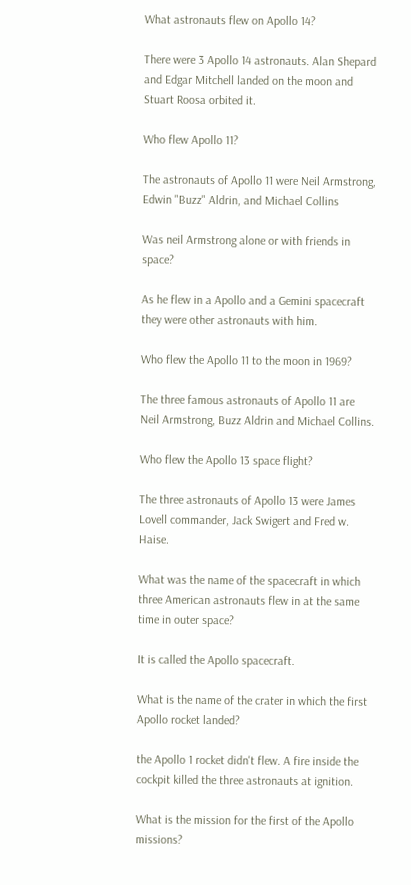What astronauts flew on Apollo 14?

There were 3 Apollo 14 astronauts. Alan Shepard and Edgar Mitchell landed on the moon and Stuart Roosa orbited it.

Who flew Apollo 11?

The astronauts of Apollo 11 were Neil Armstrong, Edwin "Buzz" Aldrin, and Michael Collins

Was neil Armstrong alone or with friends in space?

As he flew in a Apollo and a Gemini spacecraft they were other astronauts with him.

Who flew the Apollo 11 to the moon in 1969?

The three famous astronauts of Apollo 11 are Neil Armstrong, Buzz Aldrin and Michael Collins.

Who flew the Apollo 13 space flight?

The three astronauts of Apollo 13 were James Lovell commander, Jack Swigert and Fred w. Haise.

What was the name of the spacecraft in which three American astronauts flew in at the same time in outer space?

It is called the Apollo spacecraft.

What is the name of the crater in which the first Apollo rocket landed?

the Apollo 1 rocket didn't flew. A fire inside the cockpit killed the three astronauts at ignition.

What is the mission for the first of the Apollo missions?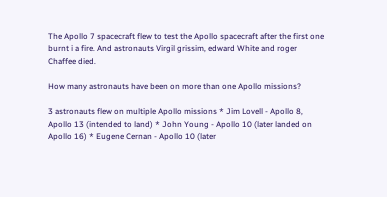The Apollo 7 spacecraft flew to test the Apollo spacecraft after the first one burnt i a fire. And astronauts Virgil grissim, edward White and roger Chaffee died.

How many astronauts have been on more than one Apollo missions?

3 astronauts flew on multiple Apollo missions * Jim Lovell - Apollo 8, Apollo 13 (intended to land) * John Young - Apollo 10 (later landed on Apollo 16) * Eugene Cernan - Apollo 10 (later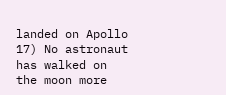landed on Apollo 17) No astronaut has walked on the moon more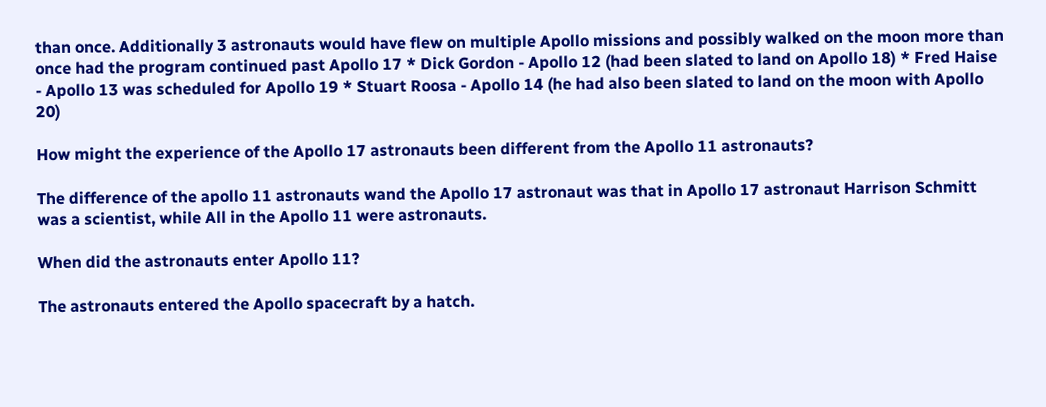than once. Additionally 3 astronauts would have flew on multiple Apollo missions and possibly walked on the moon more than once had the program continued past Apollo 17 * Dick Gordon - Apollo 12 (had been slated to land on Apollo 18) * Fred Haise - Apollo 13 was scheduled for Apollo 19 * Stuart Roosa - Apollo 14 (he had also been slated to land on the moon with Apollo 20)

How might the experience of the Apollo 17 astronauts been different from the Apollo 11 astronauts?

The difference of the apollo 11 astronauts wand the Apollo 17 astronaut was that in Apollo 17 astronaut Harrison Schmitt was a scientist, while All in the Apollo 11 were astronauts.

When did the astronauts enter Apollo 11?

The astronauts entered the Apollo spacecraft by a hatch.